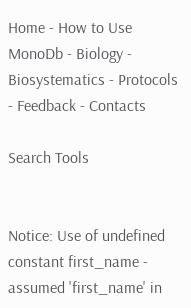Home - How to Use MonoDb - Biology - Biosystematics - Protocols - Feedback - Contacts

Search Tools


Notice: Use of undefined constant first_name - assumed 'first_name' in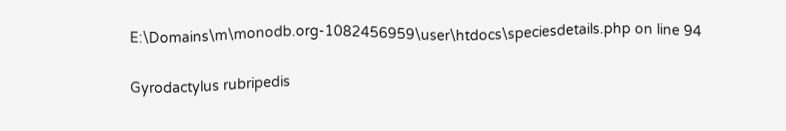E:\Domains\m\monodb.org-1082456959\user\htdocs\speciesdetails.php on line 94

Gyrodactylus rubripedis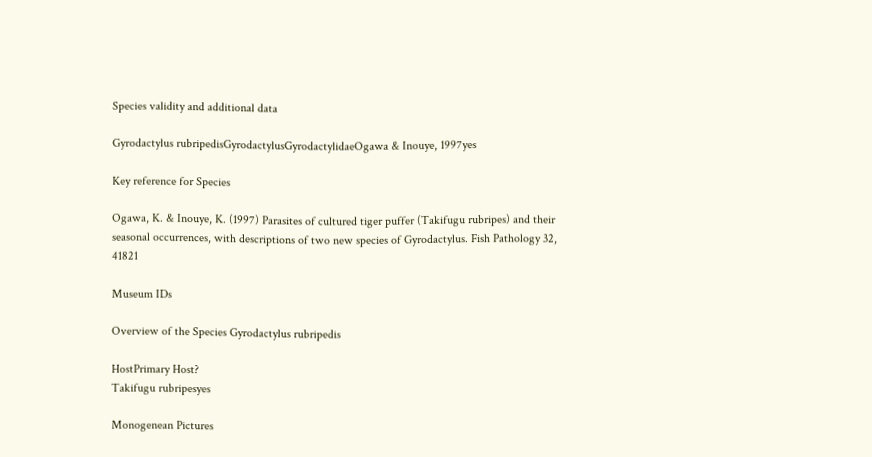Species validity and additional data

Gyrodactylus rubripedisGyrodactylusGyrodactylidaeOgawa & Inouye, 1997yes

Key reference for Species

Ogawa, K. & Inouye, K. (1997) Parasites of cultured tiger puffer (Takifugu rubripes) and their seasonal occurrences, with descriptions of two new species of Gyrodactylus. Fish Pathology 32, 41821

Museum IDs

Overview of the Species Gyrodactylus rubripedis

HostPrimary Host?
Takifugu rubripesyes

Monogenean Pictures